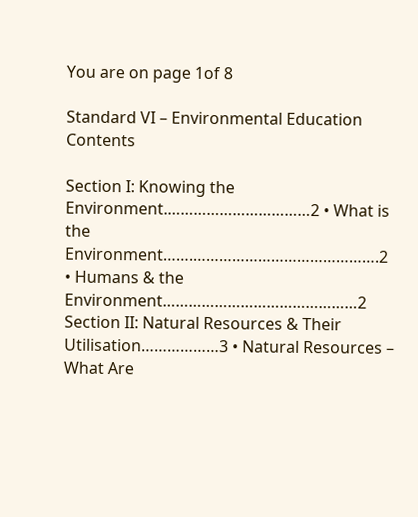You are on page 1of 8

Standard VI – Environmental Education Contents

Section I: Knowing the Environment.……………………………2 • What is the Environment…….…………………………………….2 • Humans & the Environment………………………………………2 Section II: Natural Resources & Their Utilisation………………3 • Natural Resources – What Are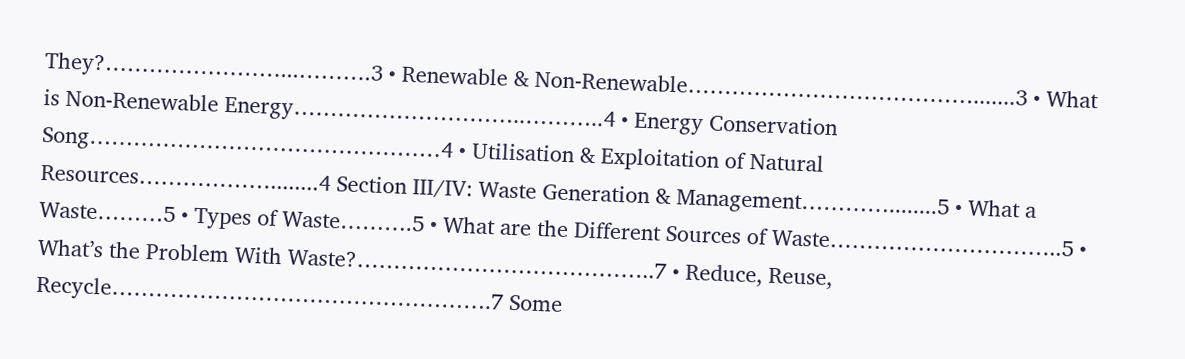They?……………………...……….3 • Renewable & Non-Renewable………………………………….......3 • What is Non-Renewable Energy…………………………..………..4 • Energy Conservation Song…………………………………………4 • Utilisation & Exploitation of Natural Resources………………........4 Section III/IV: Waste Generation & Management…………........5 • What a Waste………5 • Types of Waste……….5 • What are the Different Sources of Waste…………………………..5 • What’s the Problem With Waste?…………………………………..7 • Reduce, Reuse, Recycle…………………………………………….7 Some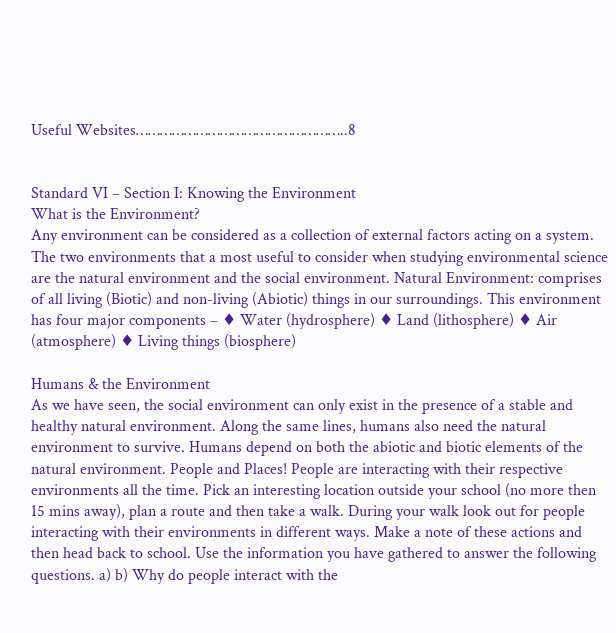Useful Websites……………………………………………..8


Standard VI – Section I: Knowing the Environment
What is the Environment?
Any environment can be considered as a collection of external factors acting on a system. The two environments that a most useful to consider when studying environmental science are the natural environment and the social environment. Natural Environment: comprises of all living (Biotic) and non-living (Abiotic) things in our surroundings. This environment has four major components – ♦ Water (hydrosphere) ♦ Land (lithosphere) ♦ Air (atmosphere) ♦ Living things (biosphere)

Humans & the Environment
As we have seen, the social environment can only exist in the presence of a stable and healthy natural environment. Along the same lines, humans also need the natural environment to survive. Humans depend on both the abiotic and biotic elements of the natural environment. People and Places! People are interacting with their respective environments all the time. Pick an interesting location outside your school (no more then 15 mins away), plan a route and then take a walk. During your walk look out for people interacting with their environments in different ways. Make a note of these actions and then head back to school. Use the information you have gathered to answer the following questions. a) b) Why do people interact with the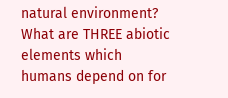natural environment? What are THREE abiotic elements which humans depend on for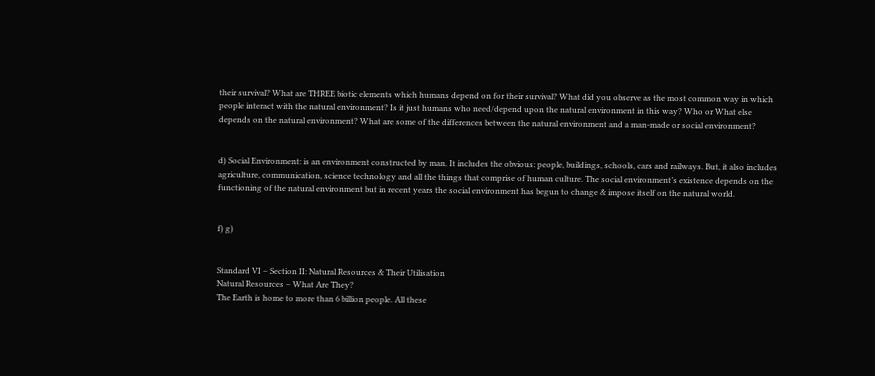their survival? What are THREE biotic elements which humans depend on for their survival? What did you observe as the most common way in which people interact with the natural environment? Is it just humans who need/depend upon the natural environment in this way? Who or What else depends on the natural environment? What are some of the differences between the natural environment and a man-made or social environment?


d) Social Environment: is an environment constructed by man. It includes the obvious: people, buildings, schools, cars and railways. But, it also includes agriculture, communication, science technology and all the things that comprise of human culture. The social environment’s existence depends on the functioning of the natural environment but in recent years the social environment has begun to change & impose itself on the natural world.


f) g)


Standard VI – Section II: Natural Resources & Their Utilisation
Natural Resources – What Are They?
The Earth is home to more than 6 billion people. All these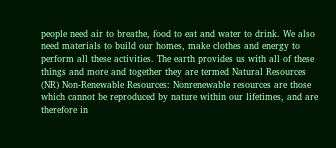people need air to breathe, food to eat and water to drink. We also need materials to build our homes, make clothes and energy to perform all these activities. The earth provides us with all of these things and more and together they are termed Natural Resources (NR) Non-Renewable Resources: Nonrenewable resources are those which cannot be reproduced by nature within our lifetimes, and are therefore in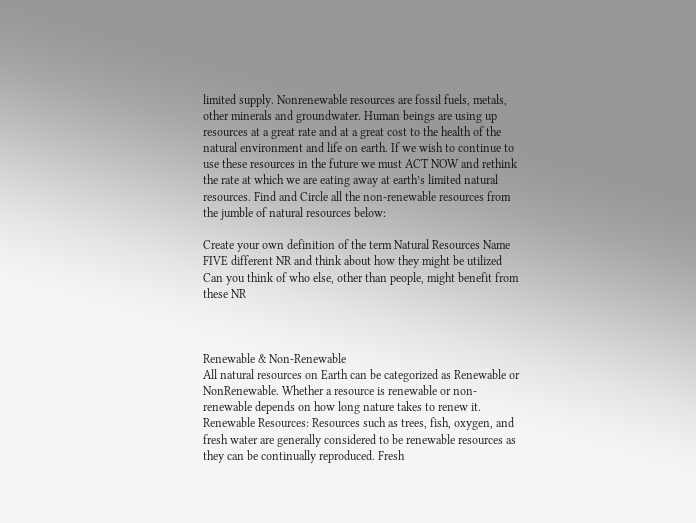limited supply. Nonrenewable resources are fossil fuels, metals, other minerals and groundwater. Human beings are using up resources at a great rate and at a great cost to the health of the natural environment and life on earth. If we wish to continue to use these resources in the future we must ACT NOW and rethink the rate at which we are eating away at earth’s limited natural resources. Find and Circle all the non-renewable resources from the jumble of natural resources below:

Create your own definition of the term Natural Resources Name FIVE different NR and think about how they might be utilized Can you think of who else, other than people, might benefit from these NR



Renewable & Non-Renewable
All natural resources on Earth can be categorized as Renewable or NonRenewable. Whether a resource is renewable or non-renewable depends on how long nature takes to renew it. Renewable Resources: Resources such as trees, fish, oxygen, and fresh water are generally considered to be renewable resources as they can be continually reproduced. Fresh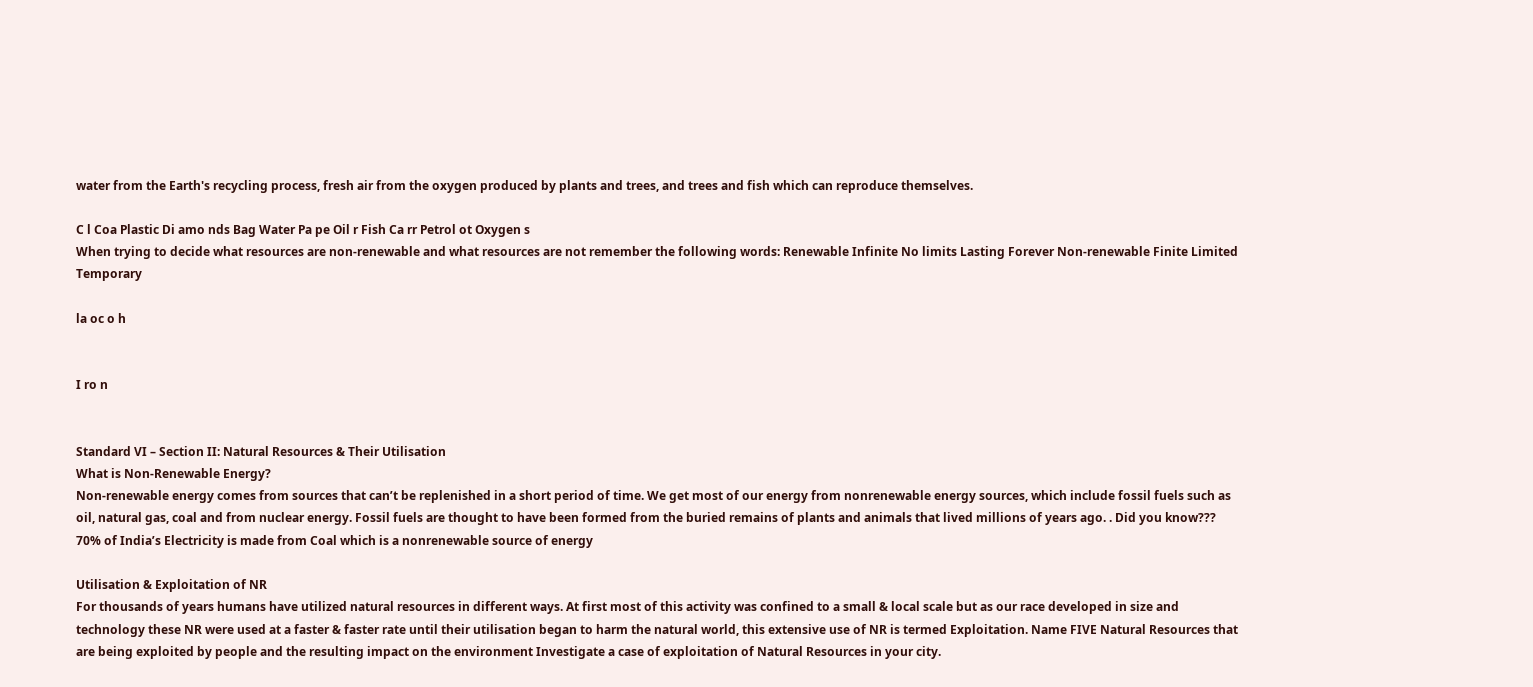water from the Earth's recycling process, fresh air from the oxygen produced by plants and trees, and trees and fish which can reproduce themselves.

C l Coa Plastic Di amo nds Bag Water Pa pe Oil r Fish Ca rr Petrol ot Oxygen s
When trying to decide what resources are non-renewable and what resources are not remember the following words: Renewable Infinite No limits Lasting Forever Non-renewable Finite Limited Temporary

la oc o h


I ro n


Standard VI – Section II: Natural Resources & Their Utilisation
What is Non-Renewable Energy?
Non-renewable energy comes from sources that can’t be replenished in a short period of time. We get most of our energy from nonrenewable energy sources, which include fossil fuels such as oil, natural gas, coal and from nuclear energy. Fossil fuels are thought to have been formed from the buried remains of plants and animals that lived millions of years ago. . Did you know??? 70% of India’s Electricity is made from Coal which is a nonrenewable source of energy

Utilisation & Exploitation of NR
For thousands of years humans have utilized natural resources in different ways. At first most of this activity was confined to a small & local scale but as our race developed in size and technology these NR were used at a faster & faster rate until their utilisation began to harm the natural world, this extensive use of NR is termed Exploitation. Name FIVE Natural Resources that are being exploited by people and the resulting impact on the environment Investigate a case of exploitation of Natural Resources in your city.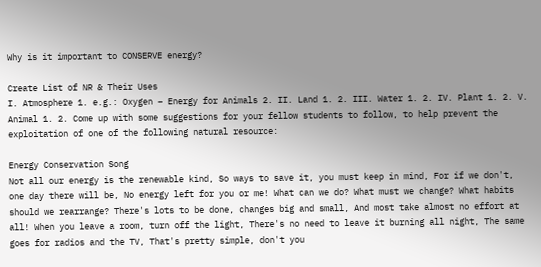Why is it important to CONSERVE energy?

Create List of NR & Their Uses
I. Atmosphere 1. e.g.: Oxygen – Energy for Animals 2. II. Land 1. 2. III. Water 1. 2. IV. Plant 1. 2. V. Animal 1. 2. Come up with some suggestions for your fellow students to follow, to help prevent the exploitation of one of the following natural resource:

Energy Conservation Song
Not all our energy is the renewable kind, So ways to save it, you must keep in mind, For if we don't, one day there will be, No energy left for you or me! What can we do? What must we change? What habits should we rearrange? There's lots to be done, changes big and small, And most take almost no effort at all! When you leave a room, turn off the light, There's no need to leave it burning all night, The same goes for radios and the TV, That's pretty simple, don't you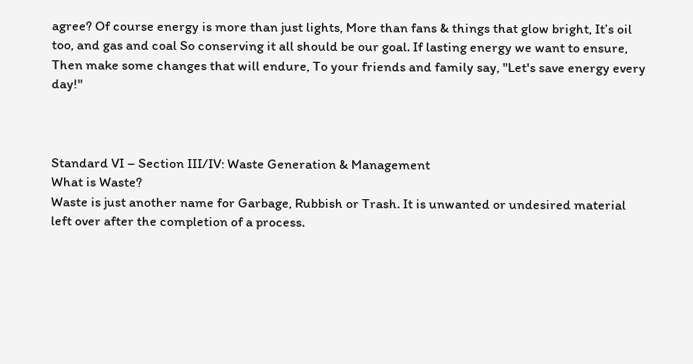agree? Of course energy is more than just lights, More than fans & things that glow bright, It’s oil too, and gas and coal So conserving it all should be our goal. If lasting energy we want to ensure, Then make some changes that will endure, To your friends and family say, "Let's save energy every day!"



Standard VI – Section III/IV: Waste Generation & Management
What is Waste?
Waste is just another name for Garbage, Rubbish or Trash. It is unwanted or undesired material left over after the completion of a process.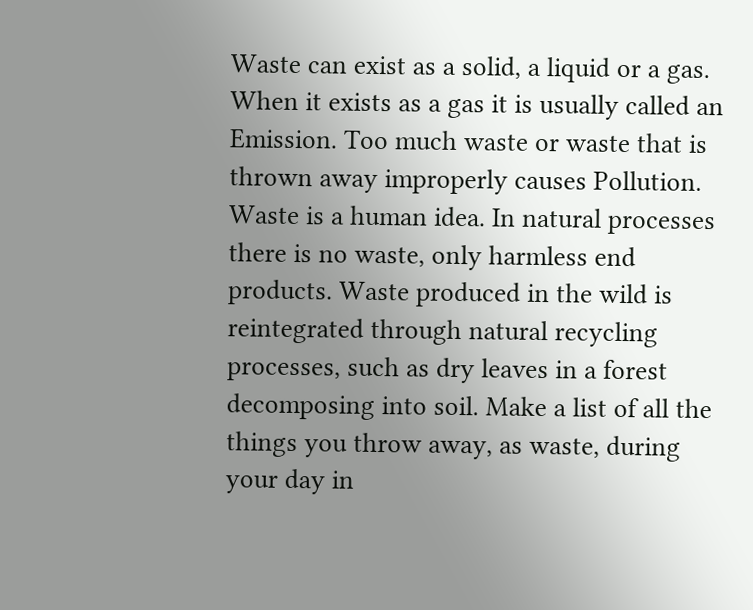Waste can exist as a solid, a liquid or a gas. When it exists as a gas it is usually called an Emission. Too much waste or waste that is thrown away improperly causes Pollution. Waste is a human idea. In natural processes there is no waste, only harmless end products. Waste produced in the wild is reintegrated through natural recycling processes, such as dry leaves in a forest decomposing into soil. Make a list of all the things you throw away, as waste, during your day in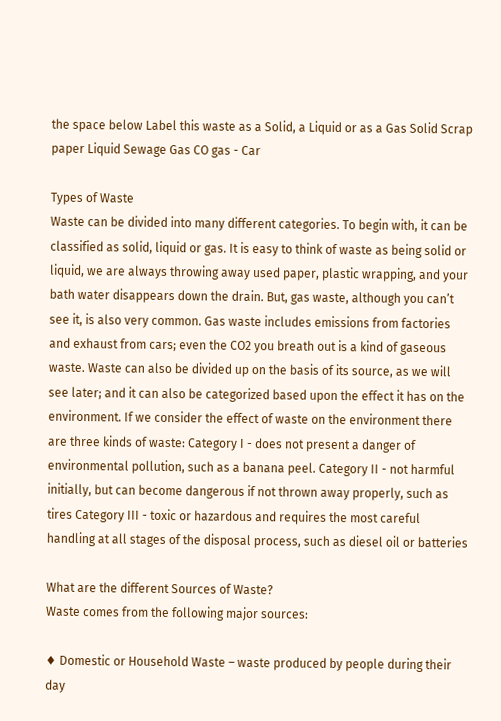the space below Label this waste as a Solid, a Liquid or as a Gas Solid Scrap paper Liquid Sewage Gas CO gas - Car

Types of Waste
Waste can be divided into many different categories. To begin with, it can be classified as solid, liquid or gas. It is easy to think of waste as being solid or liquid, we are always throwing away used paper, plastic wrapping, and your bath water disappears down the drain. But, gas waste, although you can’t see it, is also very common. Gas waste includes emissions from factories and exhaust from cars; even the CO2 you breath out is a kind of gaseous waste. Waste can also be divided up on the basis of its source, as we will see later; and it can also be categorized based upon the effect it has on the environment. If we consider the effect of waste on the environment there are three kinds of waste: Category I - does not present a danger of environmental pollution, such as a banana peel. Category II - not harmful initially, but can become dangerous if not thrown away properly, such as tires Category III - toxic or hazardous and requires the most careful handling at all stages of the disposal process, such as diesel oil or batteries

What are the different Sources of Waste?
Waste comes from the following major sources:

♦ Domestic or Household Waste – waste produced by people during their day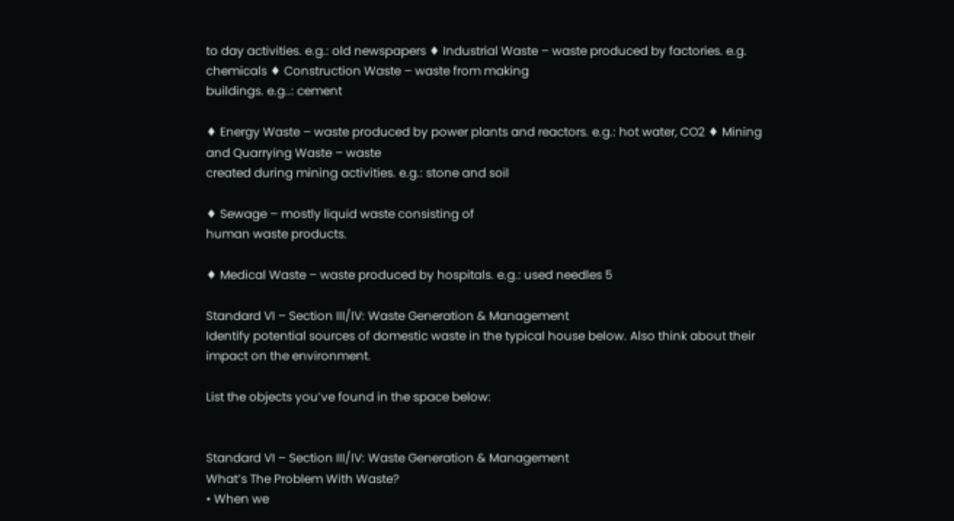to day activities. e.g.: old newspapers ♦ Industrial Waste – waste produced by factories. e.g. chemicals ♦ Construction Waste – waste from making
buildings. e.g..: cement

♦ Energy Waste – waste produced by power plants and reactors. e.g.: hot water, CO2 ♦ Mining and Quarrying Waste – waste
created during mining activities. e.g.: stone and soil

♦ Sewage – mostly liquid waste consisting of
human waste products.

♦ Medical Waste – waste produced by hospitals. e.g.: used needles 5

Standard VI – Section III/IV: Waste Generation & Management
Identify potential sources of domestic waste in the typical house below. Also think about their impact on the environment.

List the objects you’ve found in the space below:


Standard VI – Section III/IV: Waste Generation & Management
What’s The Problem With Waste?
• When we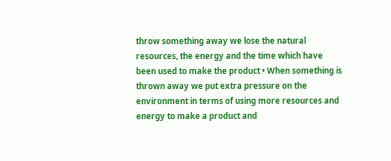throw something away we lose the natural resources, the energy and the time which have been used to make the product • When something is thrown away we put extra pressure on the environment in terms of using more resources and energy to make a product and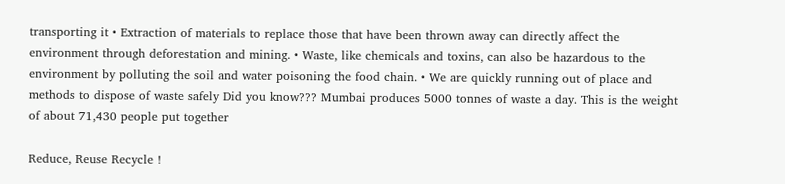transporting it • Extraction of materials to replace those that have been thrown away can directly affect the environment through deforestation and mining. • Waste, like chemicals and toxins, can also be hazardous to the environment by polluting the soil and water poisoning the food chain. • We are quickly running out of place and methods to dispose of waste safely Did you know??? Mumbai produces 5000 tonnes of waste a day. This is the weight of about 71,430 people put together

Reduce, Reuse Recycle !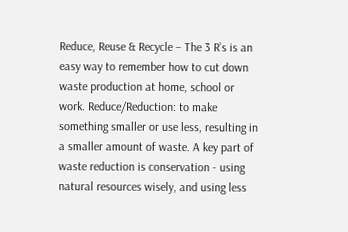Reduce, Reuse & Recycle – The 3 R’s is an easy way to remember how to cut down waste production at home, school or work. Reduce/Reduction: to make something smaller or use less, resulting in a smaller amount of waste. A key part of waste reduction is conservation - using natural resources wisely, and using less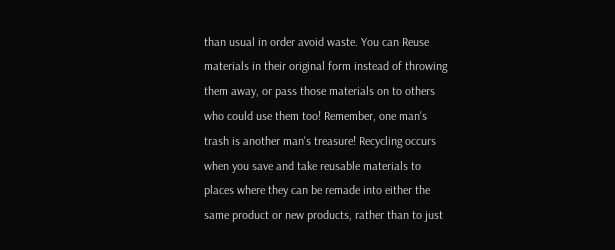than usual in order avoid waste. You can Reuse materials in their original form instead of throwing them away, or pass those materials on to others who could use them too! Remember, one man's trash is another man's treasure! Recycling occurs when you save and take reusable materials to places where they can be remade into either the same product or new products, rather than to just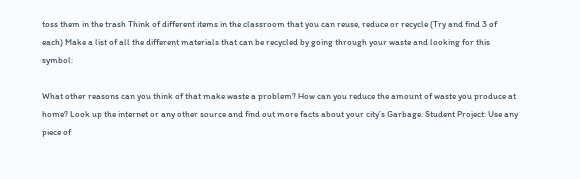toss them in the trash Think of different items in the classroom that you can reuse, reduce or recycle (Try and find 3 of each) Make a list of all the different materials that can be recycled by going through your waste and looking for this symbol:

What other reasons can you think of that make waste a problem? How can you reduce the amount of waste you produce at home? Look up the internet or any other source and find out more facts about your city’s Garbage. Student Project: Use any piece of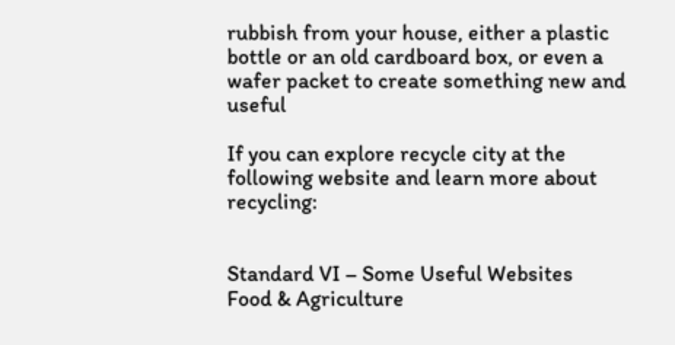rubbish from your house, either a plastic bottle or an old cardboard box, or even a wafer packet to create something new and useful

If you can explore recycle city at the following website and learn more about recycling:


Standard VI – Some Useful Websites
Food & Agriculture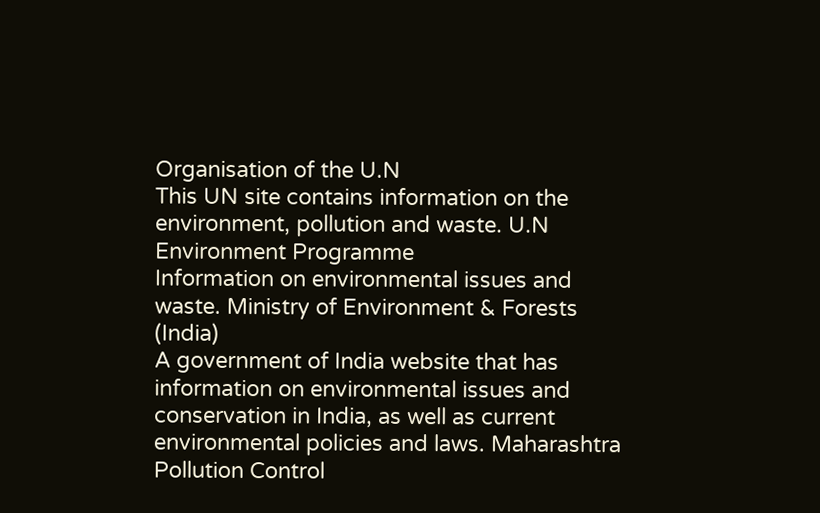Organisation of the U.N
This UN site contains information on the environment, pollution and waste. U.N Environment Programme
Information on environmental issues and waste. Ministry of Environment & Forests (India)
A government of India website that has information on environmental issues and conservation in India, as well as current environmental policies and laws. Maharashtra Pollution Control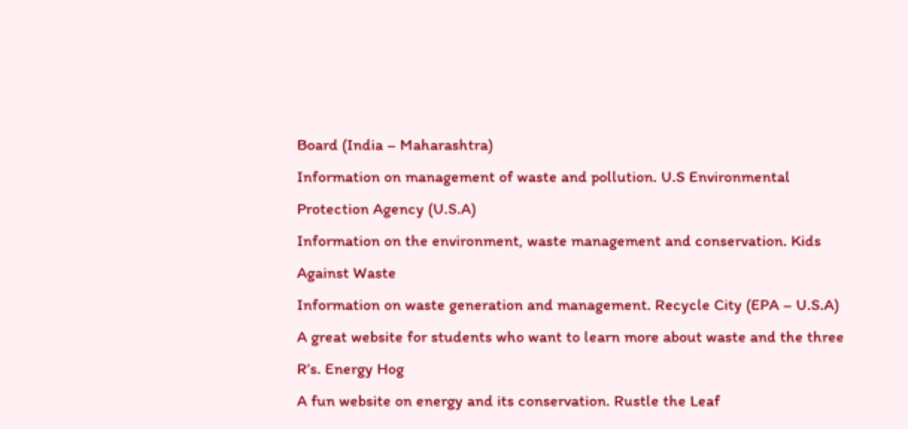Board (India – Maharashtra)
Information on management of waste and pollution. U.S Environmental Protection Agency (U.S.A)
Information on the environment, waste management and conservation. Kids Against Waste
Information on waste generation and management. Recycle City (EPA – U.S.A)
A great website for students who want to learn more about waste and the three R’s. Energy Hog
A fun website on energy and its conservation. Rustle the Leaf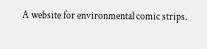A website for environmental comic strips.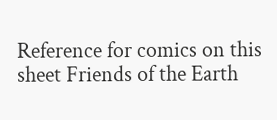Reference for comics on this sheet Friends of the Earth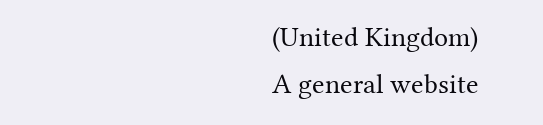(United Kingdom)
A general website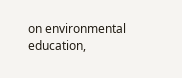on environmental education,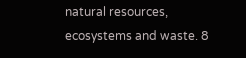natural resources, ecosystems and waste. 8